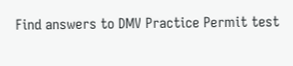Find answers to DMV Practice Permit test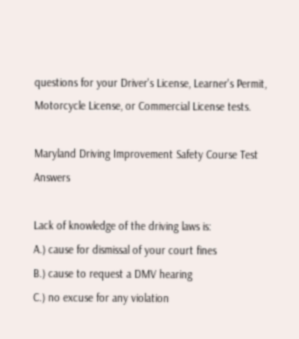questions for your Driver's License, Learner's Permit, Motorcycle License, or Commercial License tests.

Maryland Driving Improvement Safety Course Test Answers

Lack of knowledge of the driving laws is:
A.) cause for dismissal of your court fines
B.) cause to request a DMV hearing
C.) no excuse for any violation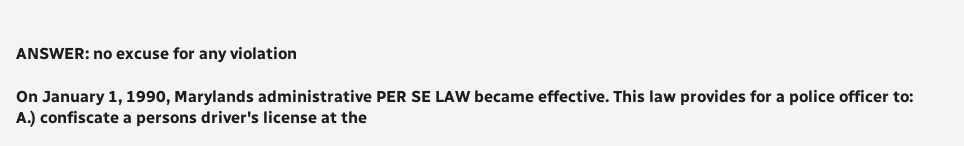ANSWER: no excuse for any violation

On January 1, 1990, Marylands administrative PER SE LAW became effective. This law provides for a police officer to:
A.) confiscate a persons driver's license at the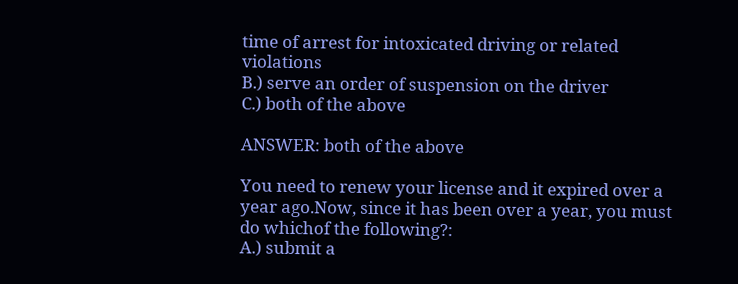time of arrest for intoxicated driving or related violations
B.) serve an order of suspension on the driver
C.) both of the above

ANSWER: both of the above

You need to renew your license and it expired over a year ago.Now, since it has been over a year, you must do whichof the following?:
A.) submit a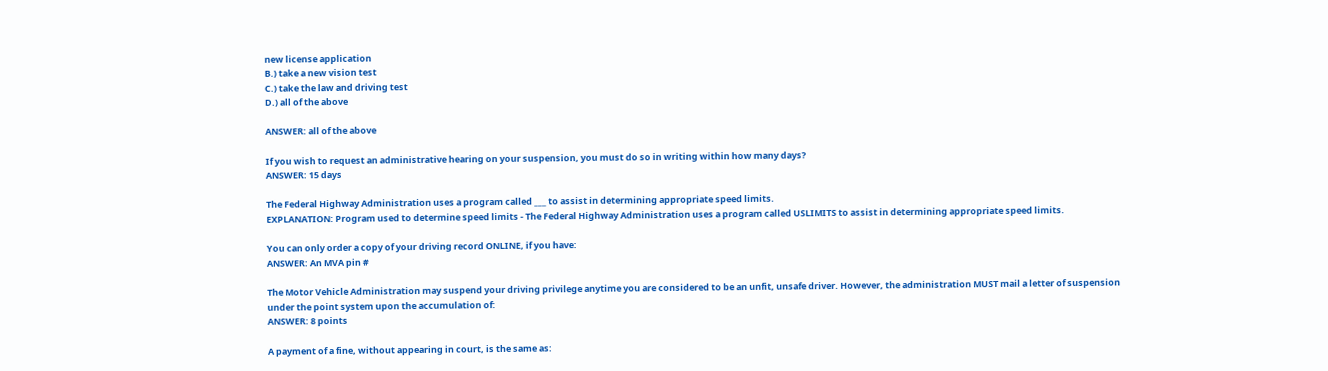new license application
B.) take a new vision test
C.) take the law and driving test
D.) all of the above

ANSWER: all of the above

If you wish to request an administrative hearing on your suspension, you must do so in writing within how many days?
ANSWER: 15 days

The Federal Highway Administration uses a program called ___ to assist in determining appropriate speed limits.
EXPLANATION: Program used to determine speed limits - The Federal Highway Administration uses a program called USLIMITS to assist in determining appropriate speed limits.

You can only order a copy of your driving record ONLINE, if you have:
ANSWER: An MVA pin #

The Motor Vehicle Administration may suspend your driving privilege anytime you are considered to be an unfit, unsafe driver. However, the administration MUST mail a letter of suspension under the point system upon the accumulation of:
ANSWER: 8 points

A payment of a fine, without appearing in court, is the same as: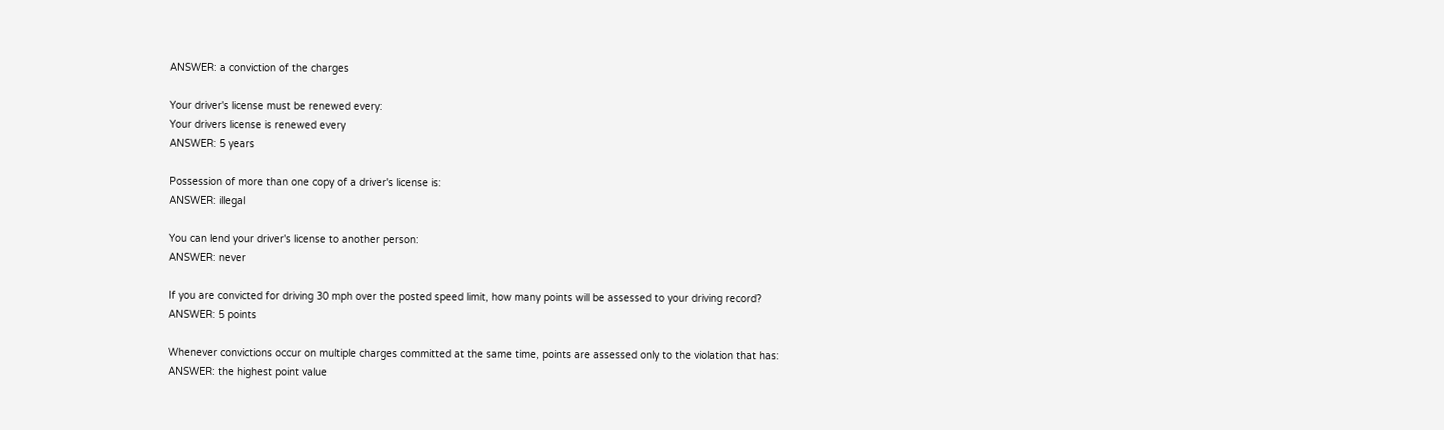ANSWER: a conviction of the charges

Your driver's license must be renewed every:
Your drivers license is renewed every
ANSWER: 5 years

Possession of more than one copy of a driver's license is:
ANSWER: illegal

You can lend your driver's license to another person:
ANSWER: never

If you are convicted for driving 30 mph over the posted speed limit, how many points will be assessed to your driving record?
ANSWER: 5 points

Whenever convictions occur on multiple charges committed at the same time, points are assessed only to the violation that has:
ANSWER: the highest point value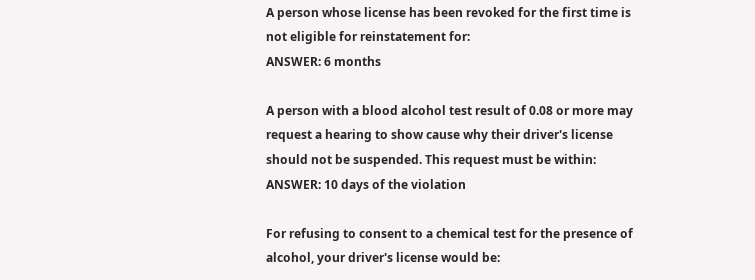A person whose license has been revoked for the first time is not eligible for reinstatement for:
ANSWER: 6 months

A person with a blood alcohol test result of 0.08 or more may request a hearing to show cause why their driver's license should not be suspended. This request must be within:
ANSWER: 10 days of the violation

For refusing to consent to a chemical test for the presence of alcohol, your driver's license would be: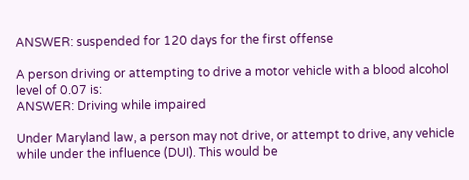ANSWER: suspended for 120 days for the first offense

A person driving or attempting to drive a motor vehicle with a blood alcohol level of 0.07 is:
ANSWER: Driving while impaired

Under Maryland law, a person may not drive, or attempt to drive, any vehicle while under the influence (DUI). This would be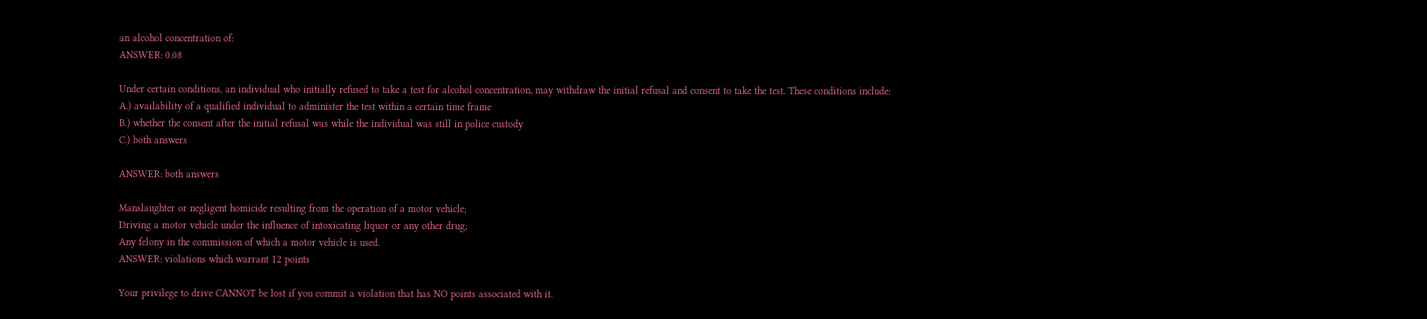an alcohol concentration of:
ANSWER: 0.08

Under certain conditions, an individual who initially refused to take a test for alcohol concentration, may withdraw the initial refusal and consent to take the test. These conditions include:
A.) availability of a qualified individual to administer the test within a certain time frame
B.) whether the consent after the initial refusal was while the individual was still in police custody
C.) both answers

ANSWER: both answers

Manslaughter or negligent homicide resulting from the operation of a motor vehicle;
Driving a motor vehicle under the influence of intoxicating liquor or any other drug;
Any felony in the commission of which a motor vehicle is used.
ANSWER: violations which warrant 12 points

Your privilege to drive CANNOT be lost if you commit a violation that has NO points associated with it.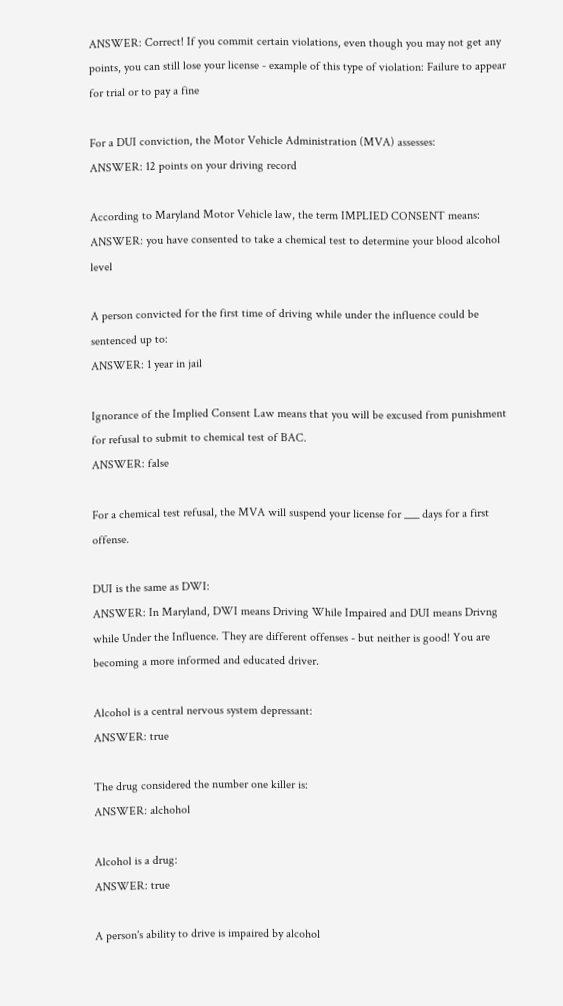ANSWER: Correct! If you commit certain violations, even though you may not get any points, you can still lose your license - example of this type of violation: Failure to appear for trial or to pay a fine

For a DUI conviction, the Motor Vehicle Administration (MVA) assesses:
ANSWER: 12 points on your driving record

According to Maryland Motor Vehicle law, the term IMPLIED CONSENT means:
ANSWER: you have consented to take a chemical test to determine your blood alcohol level

A person convicted for the first time of driving while under the influence could be sentenced up to:
ANSWER: 1 year in jail

Ignorance of the Implied Consent Law means that you will be excused from punishment for refusal to submit to chemical test of BAC.
ANSWER: false

For a chemical test refusal, the MVA will suspend your license for ___ days for a first offense.

DUI is the same as DWI:
ANSWER: In Maryland, DWI means Driving While Impaired and DUI means Drivng while Under the Influence. They are different offenses - but neither is good! You are becoming a more informed and educated driver.

Alcohol is a central nervous system depressant:
ANSWER: true

The drug considered the number one killer is:
ANSWER: alchohol

Alcohol is a drug:
ANSWER: true

A person's ability to drive is impaired by alcohol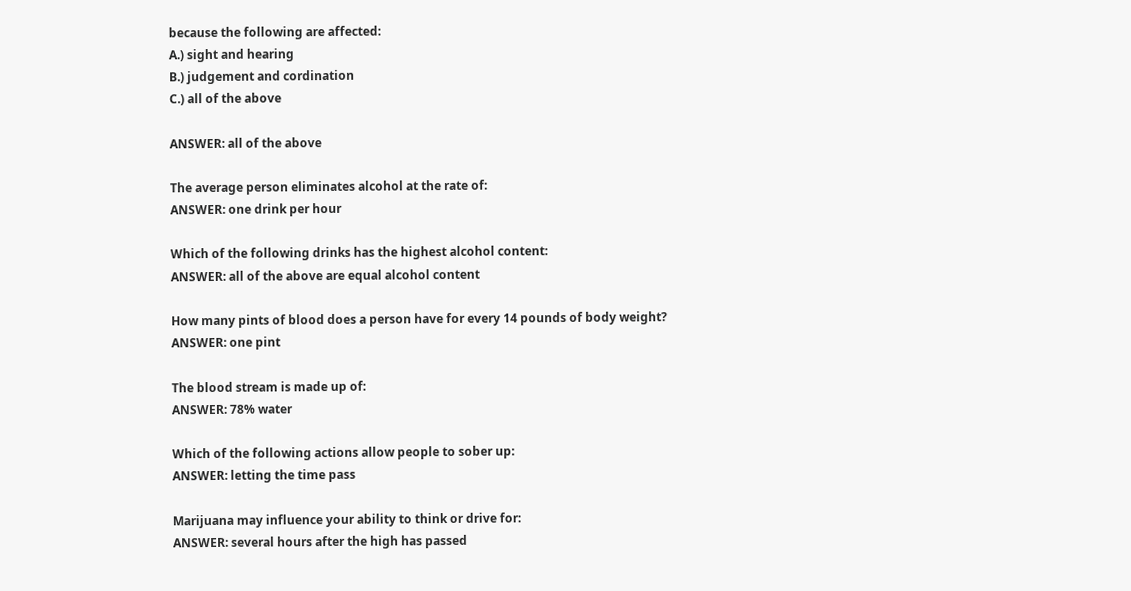because the following are affected:
A.) sight and hearing
B.) judgement and cordination
C.) all of the above

ANSWER: all of the above

The average person eliminates alcohol at the rate of:
ANSWER: one drink per hour

Which of the following drinks has the highest alcohol content:
ANSWER: all of the above are equal alcohol content

How many pints of blood does a person have for every 14 pounds of body weight?
ANSWER: one pint

The blood stream is made up of:
ANSWER: 78% water

Which of the following actions allow people to sober up:
ANSWER: letting the time pass

Marijuana may influence your ability to think or drive for:
ANSWER: several hours after the high has passed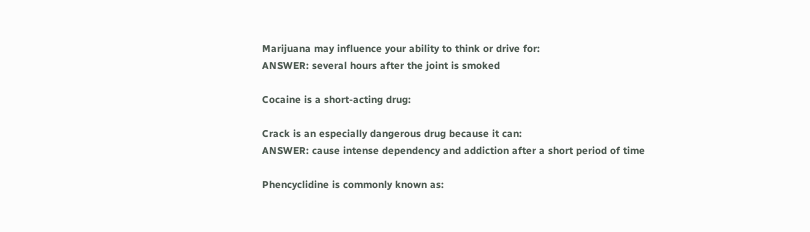Marijuana may influence your ability to think or drive for:
ANSWER: several hours after the joint is smoked

Cocaine is a short-acting drug:

Crack is an especially dangerous drug because it can:
ANSWER: cause intense dependency and addiction after a short period of time

Phencyclidine is commonly known as: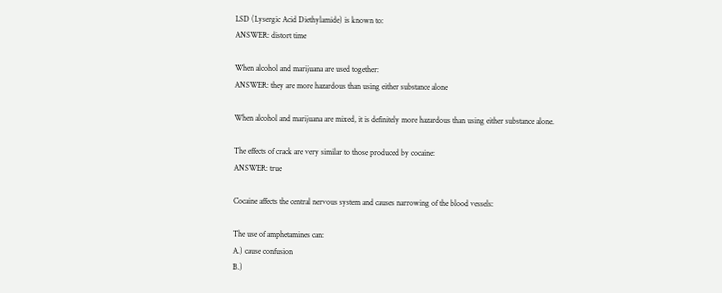LSD (Lysergic Acid Diethylamide) is known to:
ANSWER: distort time

When alcohol and marijuana are used together:
ANSWER: they are more hazardous than using either substance alone

When alcohol and marijuana are mixed, it is definitely more hazardous than using either substance alone.

The effects of crack are very similar to those produced by cocaine:
ANSWER: true

Cocaine affects the central nervous system and causes narrowing of the blood vessels:

The use of amphetamines can:
A.) cause confusion
B.)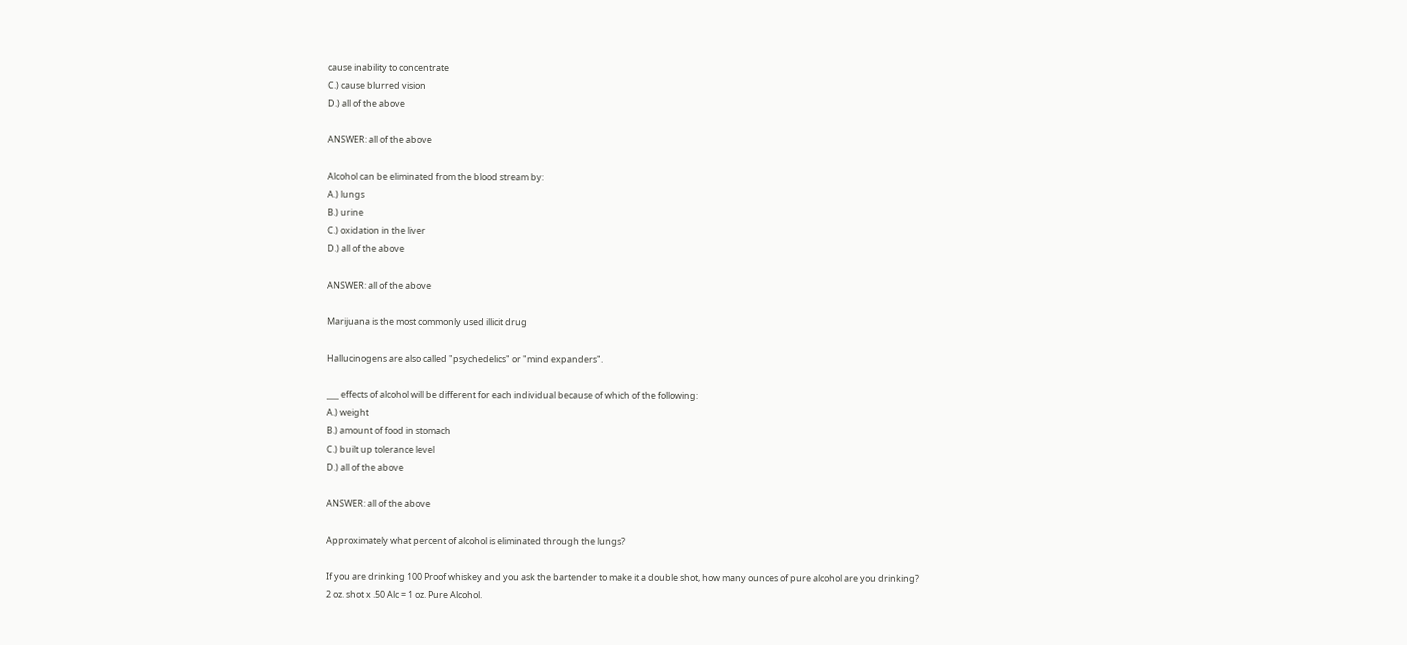cause inability to concentrate
C.) cause blurred vision
D.) all of the above

ANSWER: all of the above

Alcohol can be eliminated from the blood stream by:
A.) lungs
B.) urine
C.) oxidation in the liver
D.) all of the above

ANSWER: all of the above

Marijuana is the most commonly used illicit drug

Hallucinogens are also called "psychedelics" or "mind expanders".

___ effects of alcohol will be different for each individual because of which of the following:
A.) weight
B.) amount of food in stomach
C.) built up tolerance level
D.) all of the above

ANSWER: all of the above

Approximately what percent of alcohol is eliminated through the lungs?

If you are drinking 100 Proof whiskey and you ask the bartender to make it a double shot, how many ounces of pure alcohol are you drinking?
2 oz. shot x .50 Alc = 1 oz. Pure Alcohol.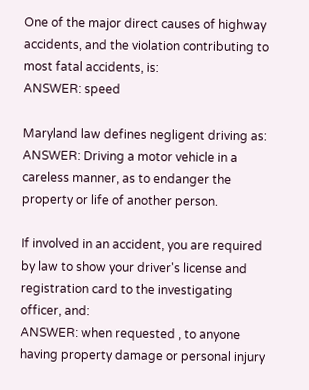One of the major direct causes of highway accidents, and the violation contributing to most fatal accidents, is:
ANSWER: speed

Maryland law defines negligent driving as:
ANSWER: Driving a motor vehicle in a careless manner, as to endanger the property or life of another person.

If involved in an accident, you are required by law to show your driver's license and registration card to the investigating officer, and:
ANSWER: when requested , to anyone having property damage or personal injury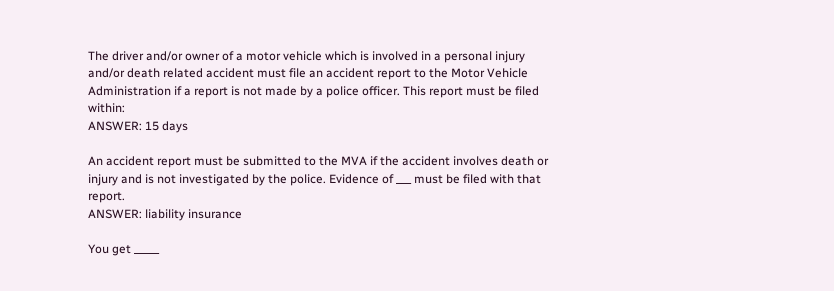The driver and/or owner of a motor vehicle which is involved in a personal injury and/or death related accident must file an accident report to the Motor Vehicle Administration if a report is not made by a police officer. This report must be filed within:
ANSWER: 15 days

An accident report must be submitted to the MVA if the accident involves death or injury and is not investigated by the police. Evidence of ___ must be filed with that report.
ANSWER: liability insurance

You get _____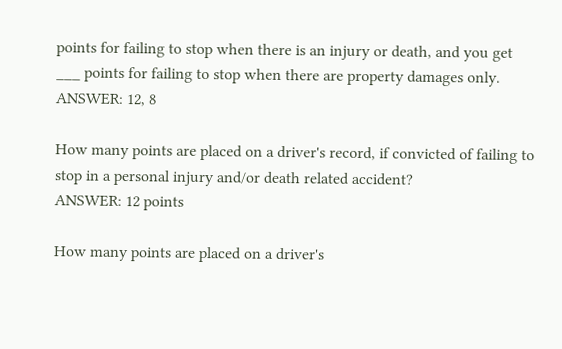points for failing to stop when there is an injury or death, and you get ___ points for failing to stop when there are property damages only.
ANSWER: 12, 8

How many points are placed on a driver's record, if convicted of failing to stop in a personal injury and/or death related accident?
ANSWER: 12 points

How many points are placed on a driver's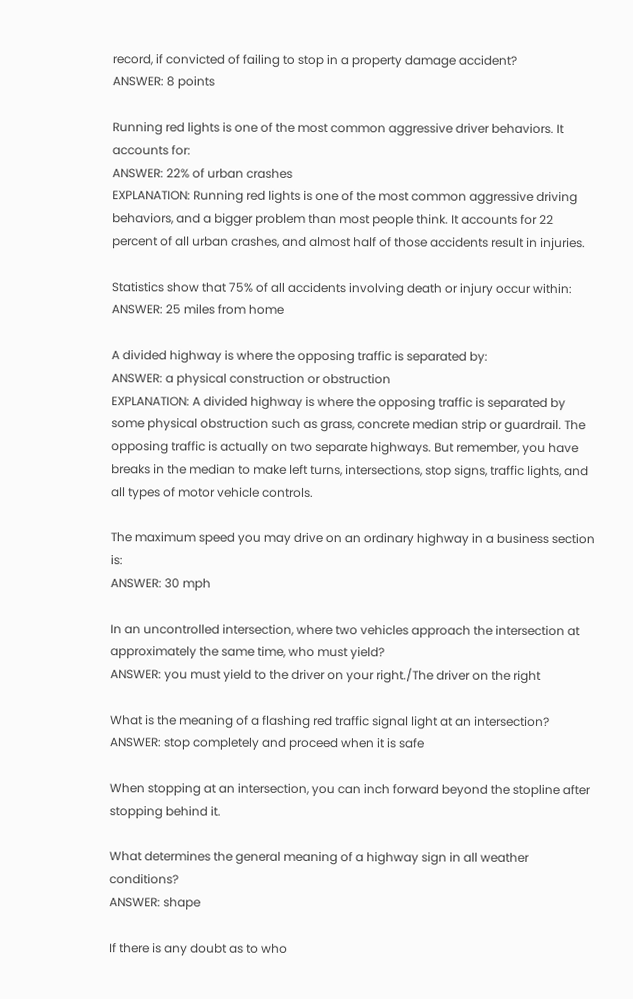record, if convicted of failing to stop in a property damage accident?
ANSWER: 8 points

Running red lights is one of the most common aggressive driver behaviors. It accounts for:
ANSWER: 22% of urban crashes
EXPLANATION: Running red lights is one of the most common aggressive driving behaviors, and a bigger problem than most people think. It accounts for 22 percent of all urban crashes, and almost half of those accidents result in injuries.

Statistics show that 75% of all accidents involving death or injury occur within:
ANSWER: 25 miles from home

A divided highway is where the opposing traffic is separated by:
ANSWER: a physical construction or obstruction
EXPLANATION: A divided highway is where the opposing traffic is separated by some physical obstruction such as grass, concrete median strip or guardrail. The opposing traffic is actually on two separate highways. But remember, you have breaks in the median to make left turns, intersections, stop signs, traffic lights, and all types of motor vehicle controls.

The maximum speed you may drive on an ordinary highway in a business section is:
ANSWER: 30 mph

In an uncontrolled intersection, where two vehicles approach the intersection at approximately the same time, who must yield?
ANSWER: you must yield to the driver on your right./The driver on the right

What is the meaning of a flashing red traffic signal light at an intersection?
ANSWER: stop completely and proceed when it is safe

When stopping at an intersection, you can inch forward beyond the stopline after stopping behind it.

What determines the general meaning of a highway sign in all weather conditions?
ANSWER: shape

If there is any doubt as to who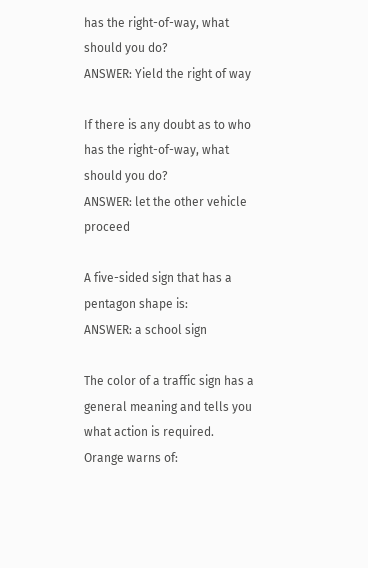has the right-of-way, what should you do?
ANSWER: Yield the right of way

If there is any doubt as to who has the right-of-way, what should you do?
ANSWER: let the other vehicle proceed

A five-sided sign that has a pentagon shape is:
ANSWER: a school sign

The color of a traffic sign has a general meaning and tells you what action is required. Orange warns of: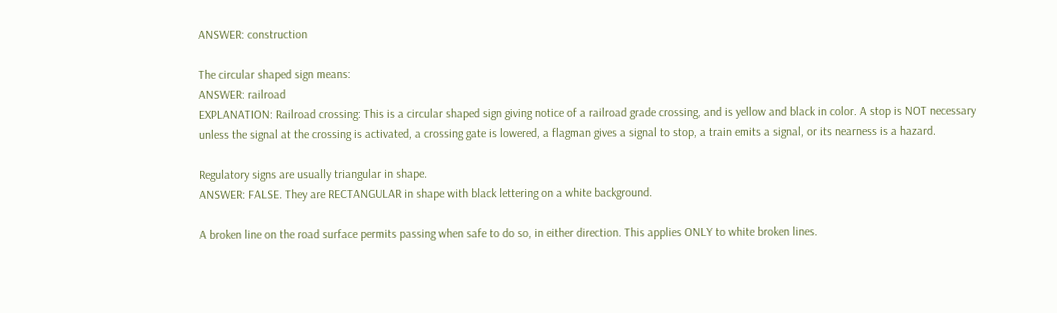ANSWER: construction

The circular shaped sign means:
ANSWER: railroad
EXPLANATION: Railroad crossing: This is a circular shaped sign giving notice of a railroad grade crossing, and is yellow and black in color. A stop is NOT necessary unless the signal at the crossing is activated, a crossing gate is lowered, a flagman gives a signal to stop, a train emits a signal, or its nearness is a hazard.

Regulatory signs are usually triangular in shape.
ANSWER: FALSE. They are RECTANGULAR in shape with black lettering on a white background.

A broken line on the road surface permits passing when safe to do so, in either direction. This applies ONLY to white broken lines.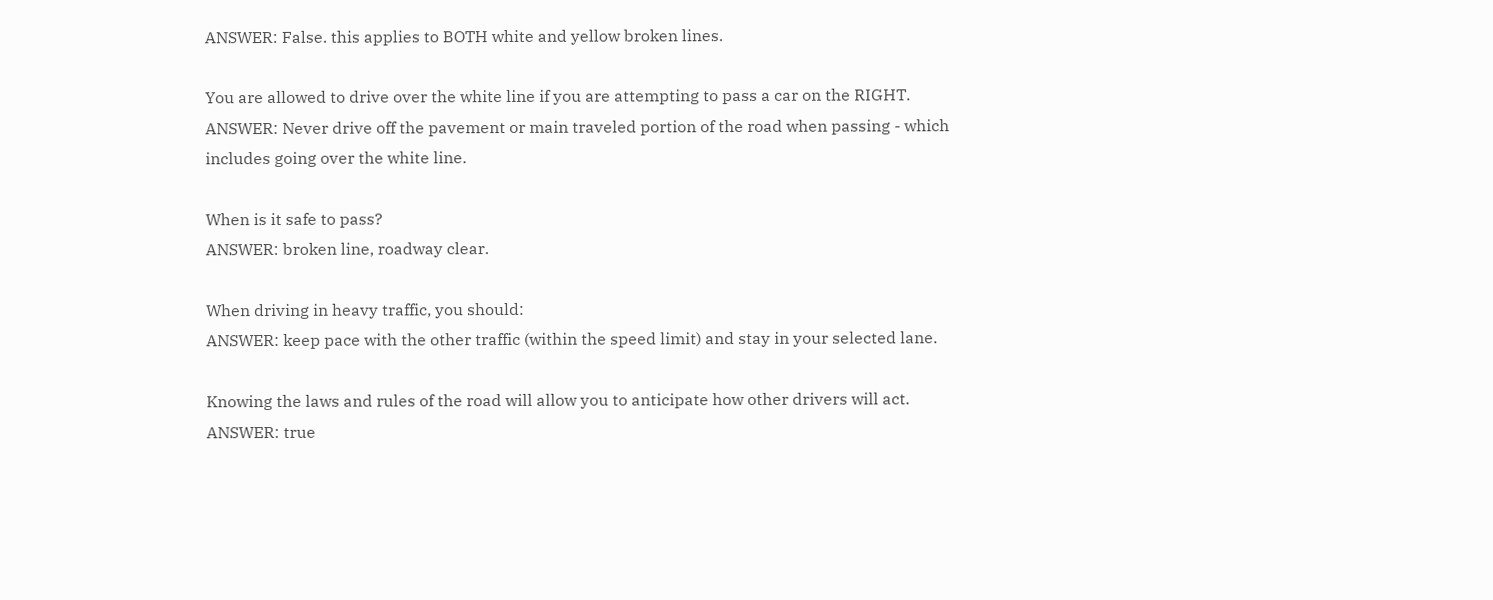ANSWER: False. this applies to BOTH white and yellow broken lines.

You are allowed to drive over the white line if you are attempting to pass a car on the RIGHT.
ANSWER: Never drive off the pavement or main traveled portion of the road when passing - which includes going over the white line.

When is it safe to pass?
ANSWER: broken line, roadway clear.

When driving in heavy traffic, you should:
ANSWER: keep pace with the other traffic (within the speed limit) and stay in your selected lane.

Knowing the laws and rules of the road will allow you to anticipate how other drivers will act.
ANSWER: true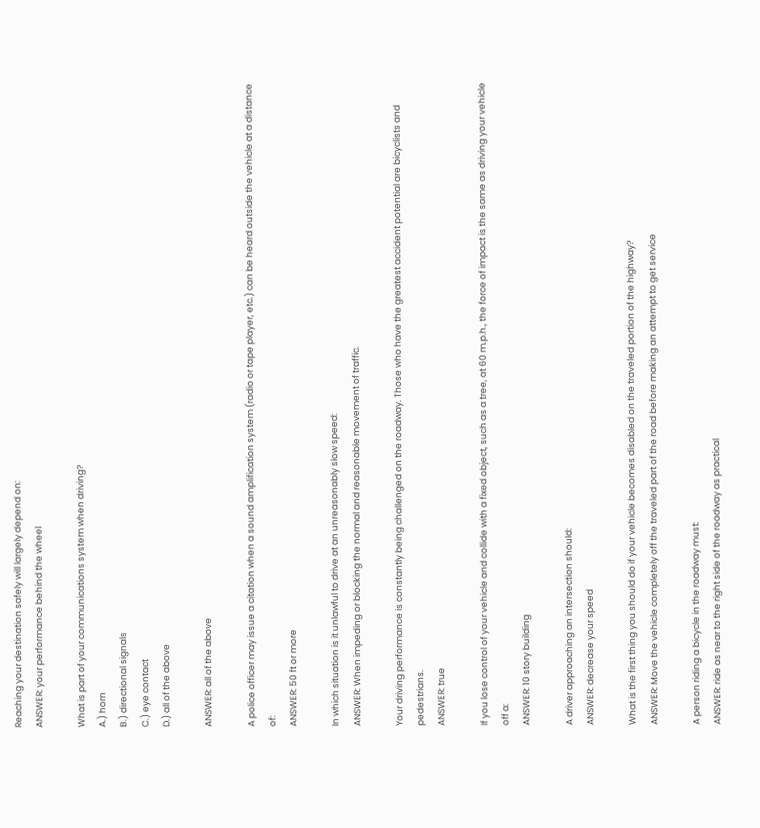Reaching your destination safely will largely depend on:
ANSWER: your performance behind the wheel

What is part of your communications system when driving?
A.) horn
B.) directional signals
C.) eye contact
D.) all of the above

ANSWER: all of the above

A police officer may issue a citation when a sound amplification system (radio or tape player, etc.) can be heard outside the vehicle at a distance of:
ANSWER: 50 ft or more

In which situation is it unlawful to drive at an unreasonably slow speed:
ANSWER: When impeding or blocking the normal and reasonable movement of traffic.

Your driving performance is constantly being challenged on the roadway. Those who have the greatest accident potential are bicyclists and pedestrians.
ANSWER: true

If you lose control of your vehicle and collide with a fixed object, such as a tree, at 60 m.p.h., the force of impact is the same as driving your vehicle off a:
ANSWER: 10 story building

A driver approaching an intersection should:
ANSWER: decrease your speed

What is the first thing you should do if your vehicle becomes disabled on the traveled portion of the highway?
ANSWER: Move the vehicle completely off the traveled part of the road before making an attempt to get service

A person riding a bicycle in the roadway must:
ANSWER: ride as near to the right side of the roadway as practical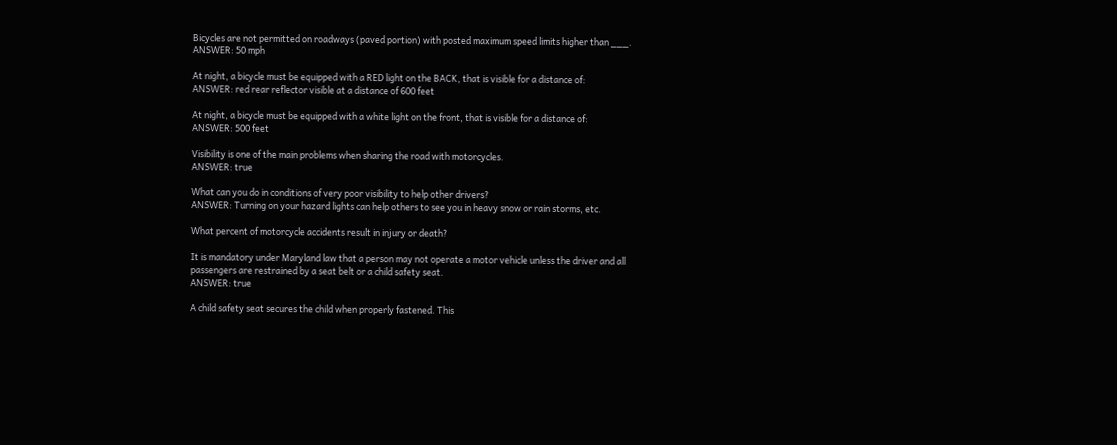Bicycles are not permitted on roadways (paved portion) with posted maximum speed limits higher than ___.
ANSWER: 50 mph

At night, a bicycle must be equipped with a RED light on the BACK, that is visible for a distance of:
ANSWER: red rear reflector visible at a distance of 600 feet

At night, a bicycle must be equipped with a white light on the front, that is visible for a distance of:
ANSWER: 500 feet

Visibility is one of the main problems when sharing the road with motorcycles.
ANSWER: true

What can you do in conditions of very poor visibility to help other drivers?
ANSWER: Turning on your hazard lights can help others to see you in heavy snow or rain storms, etc.

What percent of motorcycle accidents result in injury or death?

It is mandatory under Maryland law that a person may not operate a motor vehicle unless the driver and all passengers are restrained by a seat belt or a child safety seat.
ANSWER: true

A child safety seat secures the child when properly fastened. This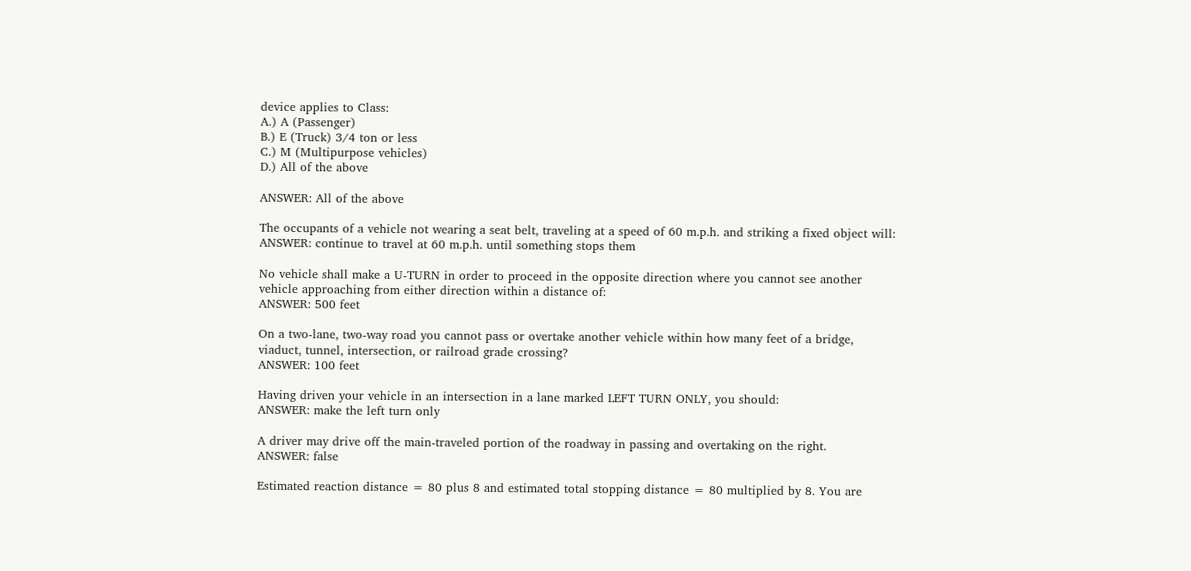device applies to Class:
A.) A (Passenger)
B.) E (Truck) 3/4 ton or less
C.) M (Multipurpose vehicles)
D.) All of the above

ANSWER: All of the above

The occupants of a vehicle not wearing a seat belt, traveling at a speed of 60 m.p.h. and striking a fixed object will:
ANSWER: continue to travel at 60 m.p.h. until something stops them

No vehicle shall make a U-TURN in order to proceed in the opposite direction where you cannot see another vehicle approaching from either direction within a distance of:
ANSWER: 500 feet

On a two-lane, two-way road you cannot pass or overtake another vehicle within how many feet of a bridge, viaduct, tunnel, intersection, or railroad grade crossing?
ANSWER: 100 feet

Having driven your vehicle in an intersection in a lane marked LEFT TURN ONLY, you should:
ANSWER: make the left turn only

A driver may drive off the main-traveled portion of the roadway in passing and overtaking on the right.
ANSWER: false

Estimated reaction distance = 80 plus 8 and estimated total stopping distance = 80 multiplied by 8. You are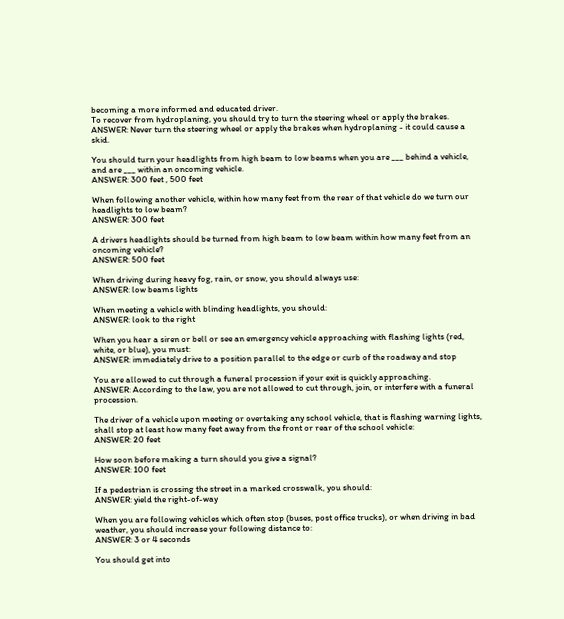becoming a more informed and educated driver.
To recover from hydroplaning, you should try to turn the steering wheel or apply the brakes.
ANSWER: Never turn the steering wheel or apply the brakes when hydroplaning - it could cause a skid.

You should turn your headlights from high beam to low beams when you are ___ behind a vehicle, and are ___ within an oncoming vehicle.
ANSWER: 300 feet , 500 feet

When following another vehicle, within how many feet from the rear of that vehicle do we turn our headlights to low beam?
ANSWER: 300 feet

A drivers headlights should be turned from high beam to low beam within how many feet from an oncoming vehicle?
ANSWER: 500 feet

When driving during heavy fog, rain, or snow, you should always use:
ANSWER: low beams lights

When meeting a vehicle with blinding headlights, you should:
ANSWER: look to the right

When you hear a siren or bell or see an emergency vehicle approaching with flashing lights (red, white, or blue), you must:
ANSWER: immediately drive to a position parallel to the edge or curb of the roadway and stop

You are allowed to cut through a funeral procession if your exit is quickly approaching.
ANSWER: According to the law, you are not allowed to cut through, join, or interfere with a funeral procession.

The driver of a vehicle upon meeting or overtaking any school vehicle, that is flashing warning lights, shall stop at least how many feet away from the front or rear of the school vehicle:
ANSWER: 20 feet

How soon before making a turn should you give a signal?
ANSWER: 100 feet

If a pedestrian is crossing the street in a marked crosswalk, you should:
ANSWER: yield the right-of-way

When you are following vehicles which often stop (buses, post office trucks), or when driving in bad weather, you should increase your following distance to:
ANSWER: 3 or 4 seconds

You should get into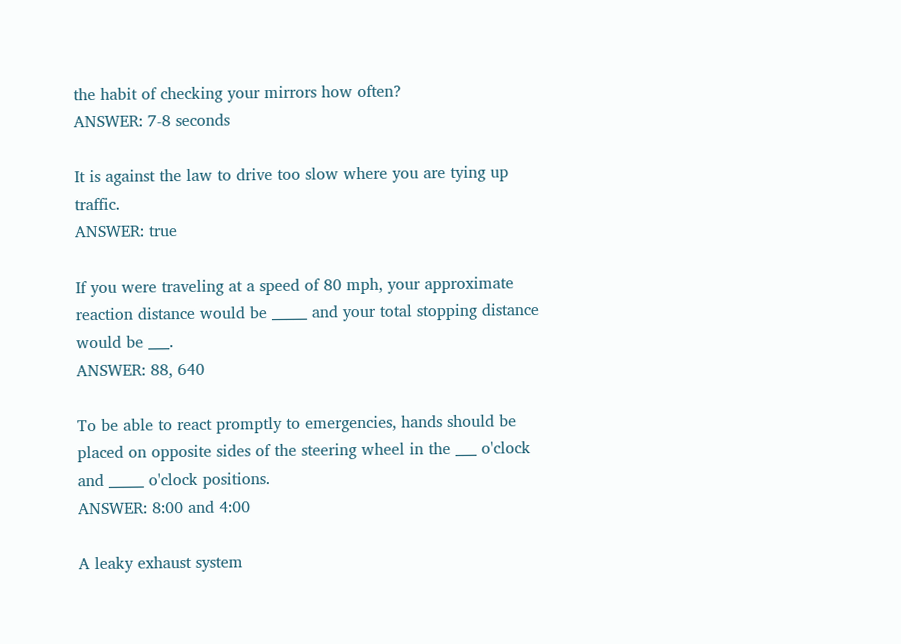the habit of checking your mirrors how often?
ANSWER: 7-8 seconds

It is against the law to drive too slow where you are tying up traffic.
ANSWER: true

If you were traveling at a speed of 80 mph, your approximate reaction distance would be _____ and your total stopping distance would be ___.
ANSWER: 88, 640

To be able to react promptly to emergencies, hands should be placed on opposite sides of the steering wheel in the ___ o'clock and _____ o'clock positions.
ANSWER: 8:00 and 4:00

A leaky exhaust system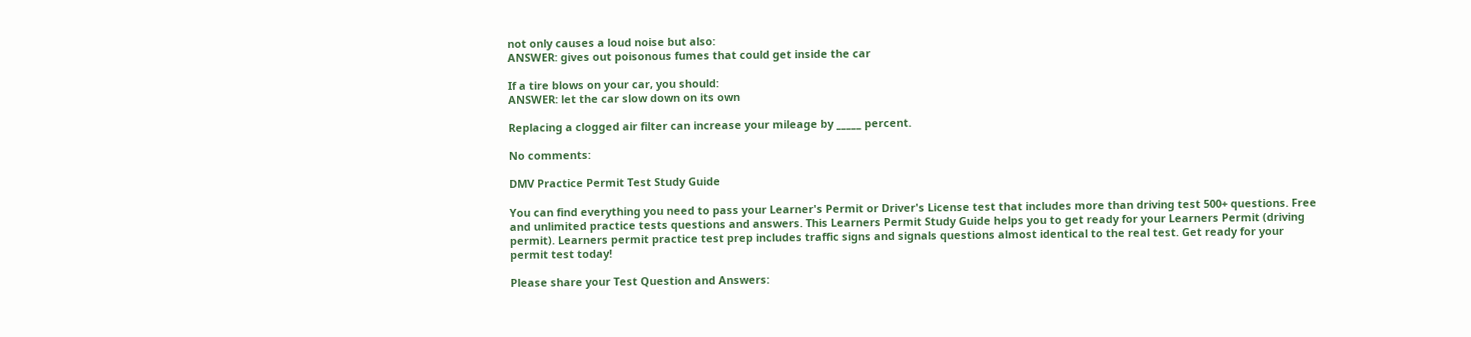not only causes a loud noise but also:
ANSWER: gives out poisonous fumes that could get inside the car

If a tire blows on your car, you should:
ANSWER: let the car slow down on its own

Replacing a clogged air filter can increase your mileage by _____ percent.

No comments:

DMV Practice Permit Test Study Guide

You can find everything you need to pass your Learner's Permit or Driver's License test that includes more than driving test 500+ questions. Free and unlimited practice tests questions and answers. This Learners Permit Study Guide helps you to get ready for your Learners Permit (driving permit). Learners permit practice test prep includes traffic signs and signals questions almost identical to the real test. Get ready for your permit test today!

Please share your Test Question and Answers: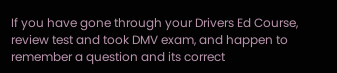If you have gone through your Drivers Ed Course, review test and took DMV exam, and happen to remember a question and its correct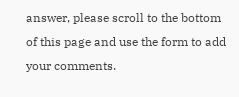answer, please scroll to the bottom of this page and use the form to add your comments.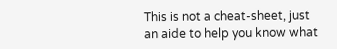This is not a cheat-sheet, just an aide to help you know what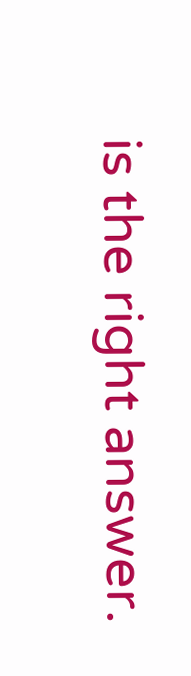is the right answer.